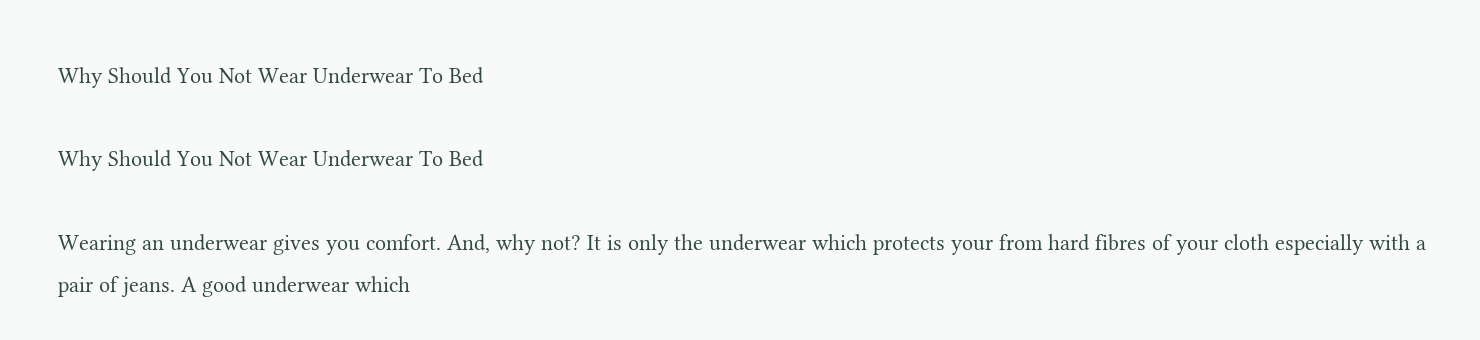Why Should You Not Wear Underwear To Bed

Why Should You Not Wear Underwear To Bed

Wearing an underwear gives you comfort. And, why not? It is only the underwear which protects your from hard fibres of your cloth especially with a pair of jeans. A good underwear which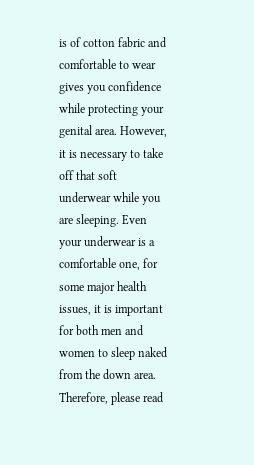is of cotton fabric and comfortable to wear gives you confidence while protecting your genital area. However, it is necessary to take off that soft underwear while you are sleeping. Even your underwear is a comfortable one, for some major health issues, it is important for both men and women to sleep naked from the down area. Therefore, please read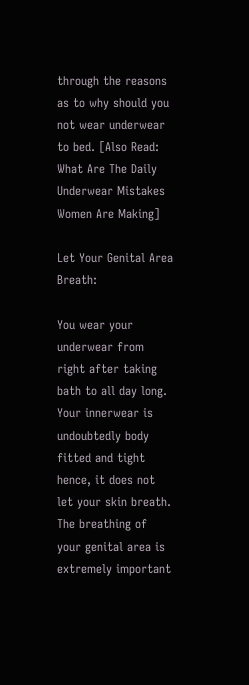through the reasons as to why should you not wear underwear to bed. [Also Read: What Are The Daily Underwear Mistakes Women Are Making]

Let Your Genital Area Breath:

You wear your underwear from right after taking bath to all day long. Your innerwear is undoubtedly body fitted and tight hence, it does not let your skin breath. The breathing of your genital area is extremely important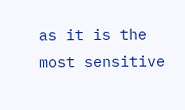as it is the most sensitive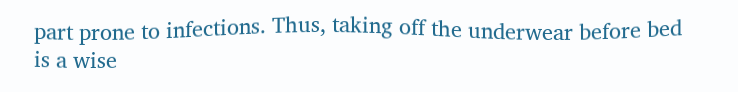part prone to infections. Thus, taking off the underwear before bed is a wise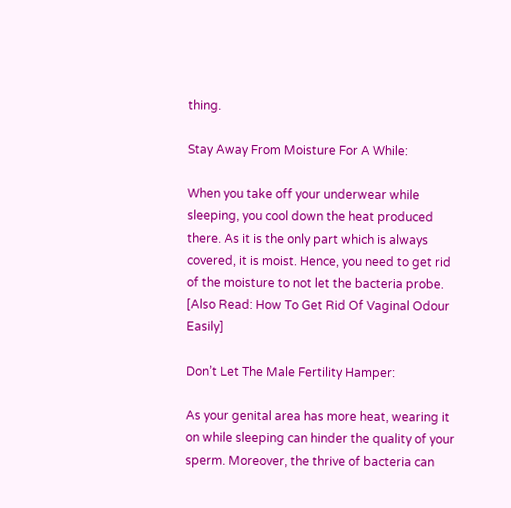thing.

Stay Away From Moisture For A While:

When you take off your underwear while sleeping, you cool down the heat produced there. As it is the only part which is always covered, it is moist. Hence, you need to get rid of the moisture to not let the bacteria probe. [Also Read: How To Get Rid Of Vaginal Odour Easily]

Don’t Let The Male Fertility Hamper:

As your genital area has more heat, wearing it on while sleeping can hinder the quality of your sperm. Moreover, the thrive of bacteria can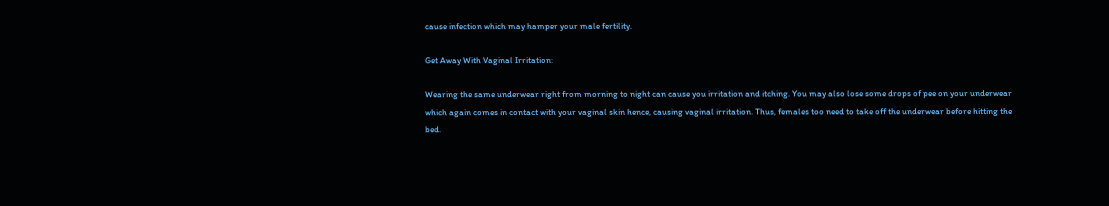cause infection which may hamper your male fertility.

Get Away With Vaginal Irritation:

Wearing the same underwear right from morning to night can cause you irritation and itching. You may also lose some drops of pee on your underwear which again comes in contact with your vaginal skin hence, causing vaginal irritation. Thus, females too need to take off the underwear before hitting the bed.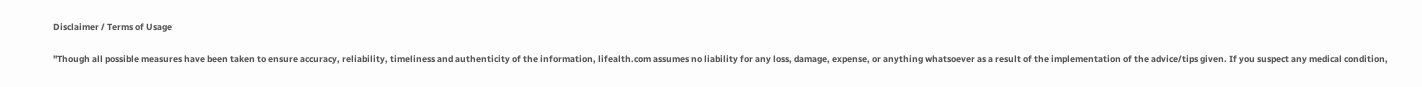Disclaimer / Terms of Usage

"Though all possible measures have been taken to ensure accuracy, reliability, timeliness and authenticity of the information, lifealth.com assumes no liability for any loss, damage, expense, or anything whatsoever as a result of the implementation of the advice/tips given. If you suspect any medical condition,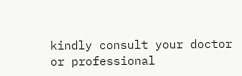kindly consult your doctor or professional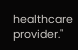healthcare provider."